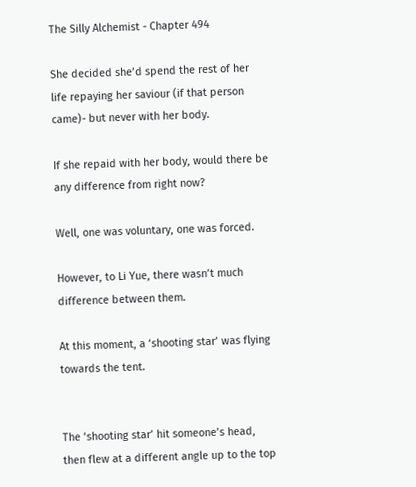The Silly Alchemist - Chapter 494

She decided she’d spend the rest of her life repaying her saviour (if that person came)- but never with her body.

If she repaid with her body, would there be any difference from right now?

Well, one was voluntary, one was forced.

However, to Li Yue, there wasn’t much difference between them.

At this moment, a ‘shooting star’ was flying towards the tent.


The ‘shooting star’ hit someone’s head, then flew at a different angle up to the top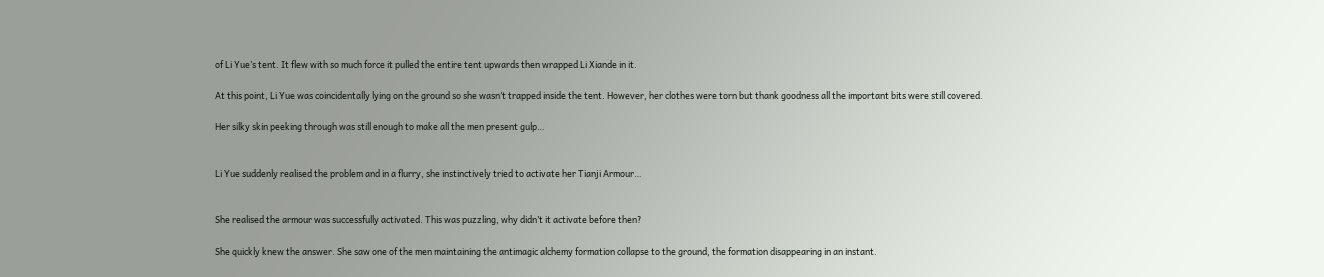of Li Yue’s tent. It flew with so much force it pulled the entire tent upwards then wrapped Li Xiande in it.

At this point, Li Yue was coincidentally lying on the ground so she wasn’t trapped inside the tent. However, her clothes were torn but thank goodness all the important bits were still covered.

Her silky skin peeking through was still enough to make all the men present gulp…


Li Yue suddenly realised the problem and in a flurry, she instinctively tried to activate her Tianji Armour…


She realised the armour was successfully activated. This was puzzling, why didn’t it activate before then?

She quickly knew the answer. She saw one of the men maintaining the antimagic alchemy formation collapse to the ground, the formation disappearing in an instant.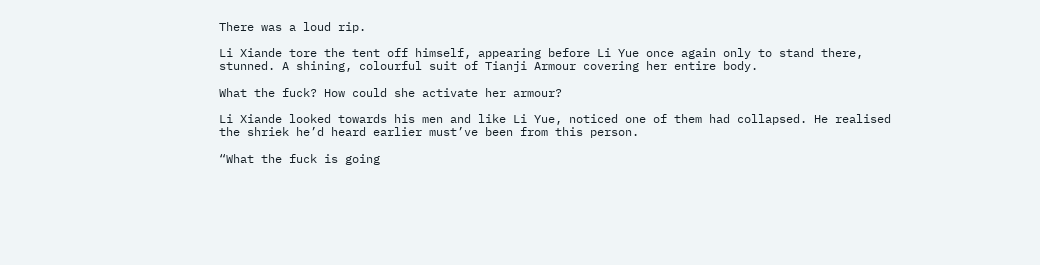There was a loud rip.

Li Xiande tore the tent off himself, appearing before Li Yue once again only to stand there, stunned. A shining, colourful suit of Tianji Armour covering her entire body.

What the fuck? How could she activate her armour?

Li Xiande looked towards his men and like Li Yue, noticed one of them had collapsed. He realised the shriek he’d heard earlier must’ve been from this person.

“What the fuck is going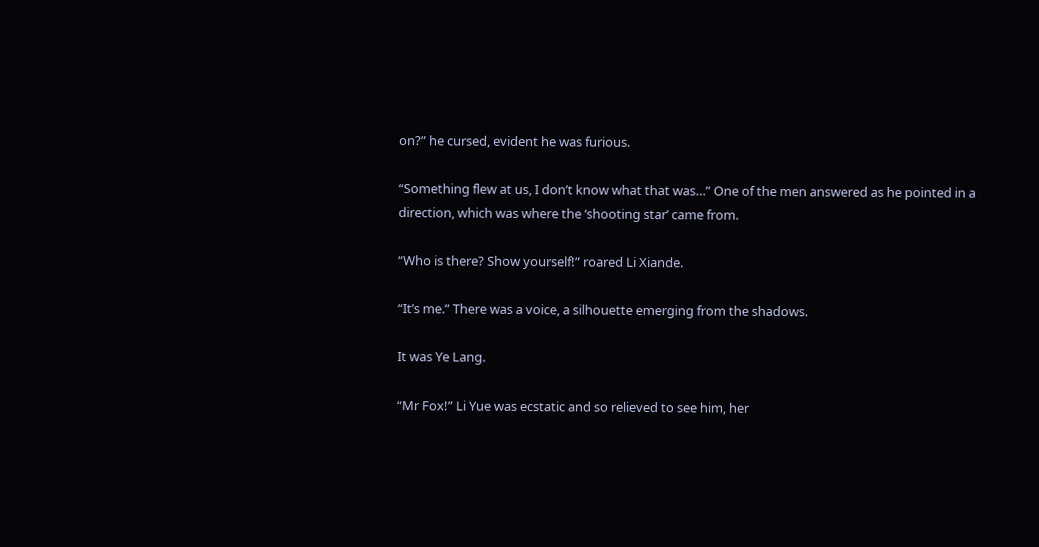on?” he cursed, evident he was furious.

“Something flew at us, I don’t know what that was…” One of the men answered as he pointed in a direction, which was where the ‘shooting star’ came from.

“Who is there? Show yourself!” roared Li Xiande.

“It’s me.” There was a voice, a silhouette emerging from the shadows.

It was Ye Lang.

“Mr Fox!” Li Yue was ecstatic and so relieved to see him, her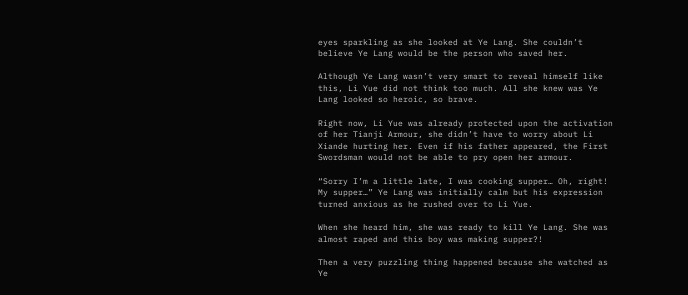eyes sparkling as she looked at Ye Lang. She couldn’t believe Ye Lang would be the person who saved her.

Although Ye Lang wasn’t very smart to reveal himself like this, Li Yue did not think too much. All she knew was Ye Lang looked so heroic, so brave.

Right now, Li Yue was already protected upon the activation of her Tianji Armour, she didn’t have to worry about Li Xiande hurting her. Even if his father appeared, the First Swordsman would not be able to pry open her armour.

“Sorry I’m a little late, I was cooking supper… Oh, right! My supper…” Ye Lang was initially calm but his expression turned anxious as he rushed over to Li Yue.

When she heard him, she was ready to kill Ye Lang. She was almost raped and this boy was making supper?!

Then a very puzzling thing happened because she watched as Ye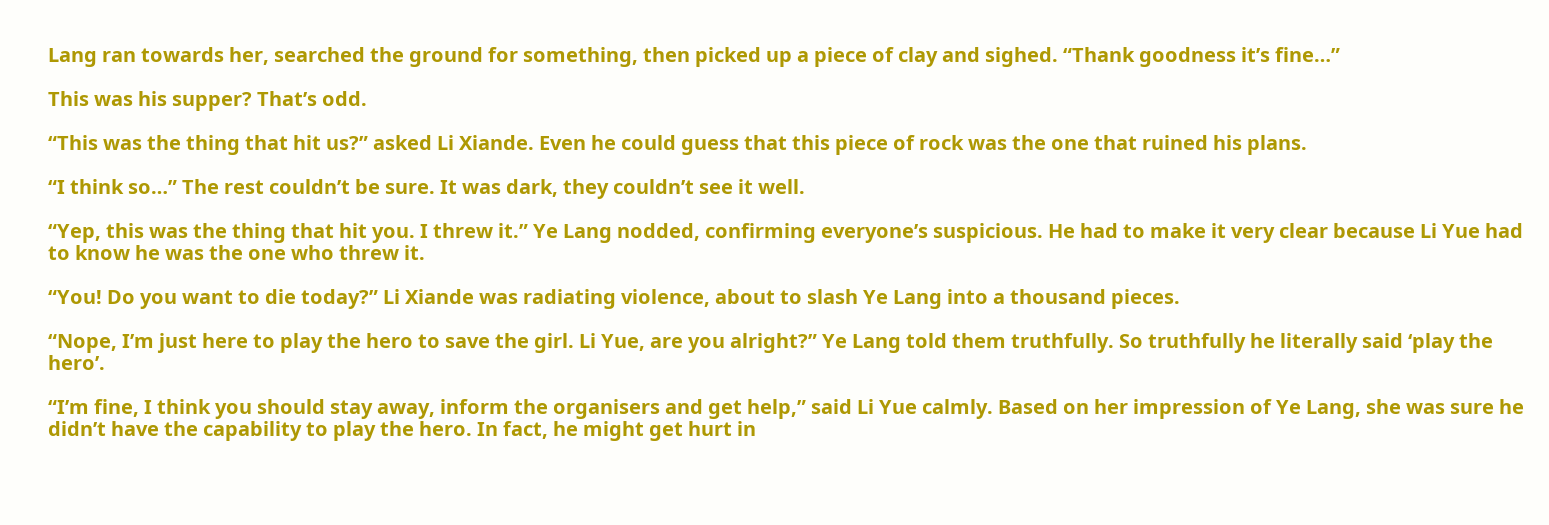Lang ran towards her, searched the ground for something, then picked up a piece of clay and sighed. “Thank goodness it’s fine…”

This was his supper? That’s odd.

“This was the thing that hit us?” asked Li Xiande. Even he could guess that this piece of rock was the one that ruined his plans.

“I think so…” The rest couldn’t be sure. It was dark, they couldn’t see it well.

“Yep, this was the thing that hit you. I threw it.” Ye Lang nodded, confirming everyone’s suspicious. He had to make it very clear because Li Yue had to know he was the one who threw it.

“You! Do you want to die today?” Li Xiande was radiating violence, about to slash Ye Lang into a thousand pieces.

“Nope, I’m just here to play the hero to save the girl. Li Yue, are you alright?” Ye Lang told them truthfully. So truthfully he literally said ‘play the hero’.

“I’m fine, I think you should stay away, inform the organisers and get help,” said Li Yue calmly. Based on her impression of Ye Lang, she was sure he didn’t have the capability to play the hero. In fact, he might get hurt in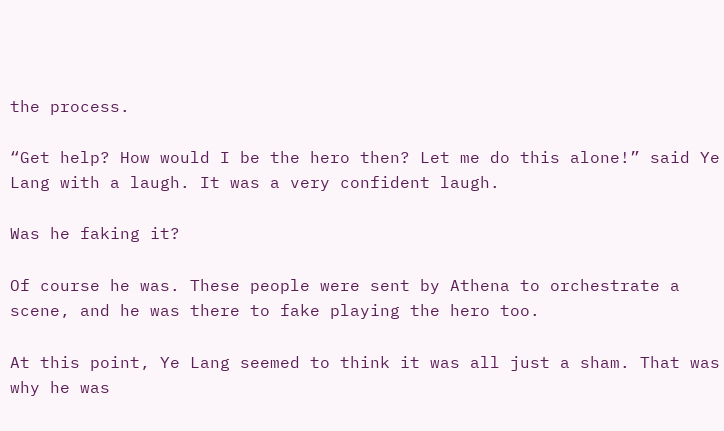the process.

“Get help? How would I be the hero then? Let me do this alone!” said Ye Lang with a laugh. It was a very confident laugh.

Was he faking it?

Of course he was. These people were sent by Athena to orchestrate a scene, and he was there to fake playing the hero too.

At this point, Ye Lang seemed to think it was all just a sham. That was why he was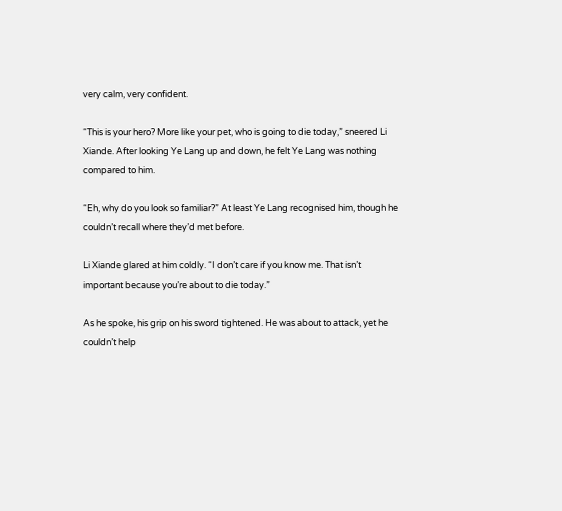very calm, very confident.

“This is your hero? More like your pet, who is going to die today,” sneered Li Xiande. After looking Ye Lang up and down, he felt Ye Lang was nothing compared to him.

“Eh, why do you look so familiar?” At least Ye Lang recognised him, though he couldn’t recall where they’d met before.

Li Xiande glared at him coldly. “I don’t care if you know me. That isn’t important because you’re about to die today.”

As he spoke, his grip on his sword tightened. He was about to attack, yet he couldn’t help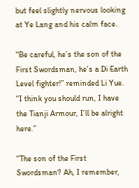but feel slightly nervous looking at Ye Lang and his calm face.

“Be careful, he’s the son of the First Swordsman, he’s a Di Earth Level fighter!” reminded Li Yue. “I think you should run, I have the Tianji Armour, I’ll be alright here.”

“The son of the First Swordsman? Ah, I remember,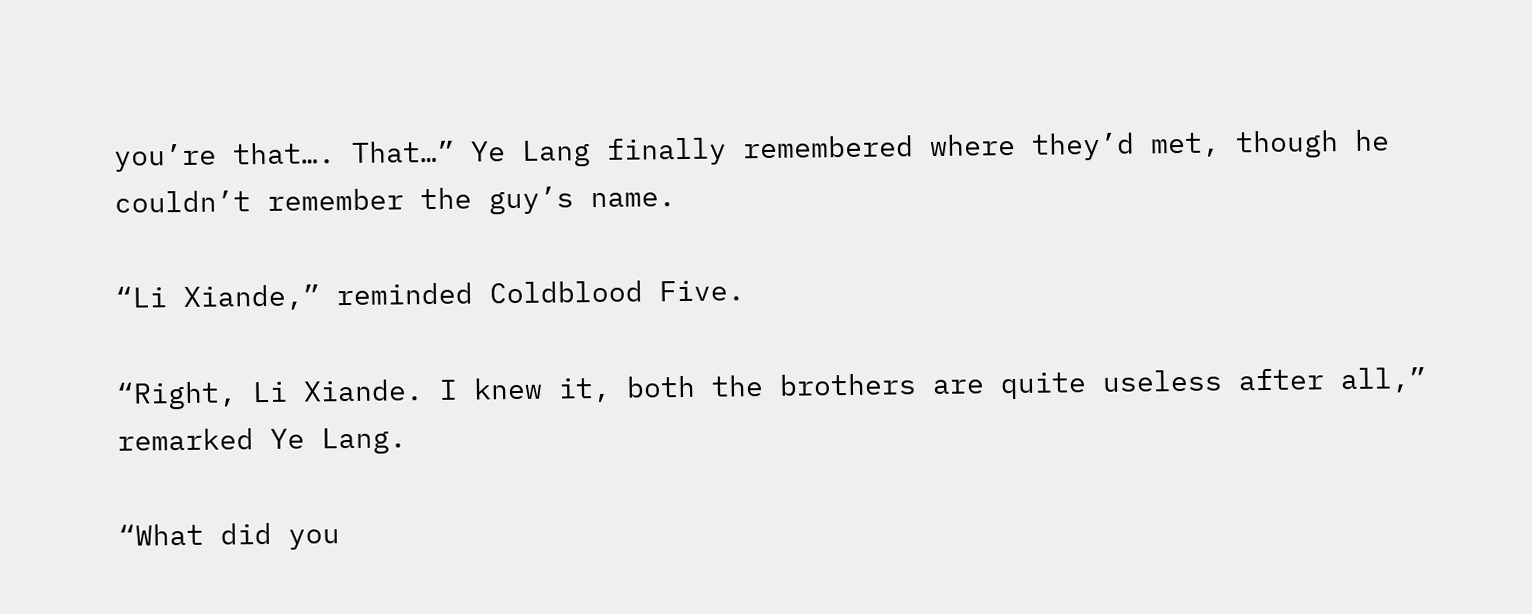you’re that…. That…” Ye Lang finally remembered where they’d met, though he couldn’t remember the guy’s name.

“Li Xiande,” reminded Coldblood Five.

“Right, Li Xiande. I knew it, both the brothers are quite useless after all,” remarked Ye Lang.

“What did you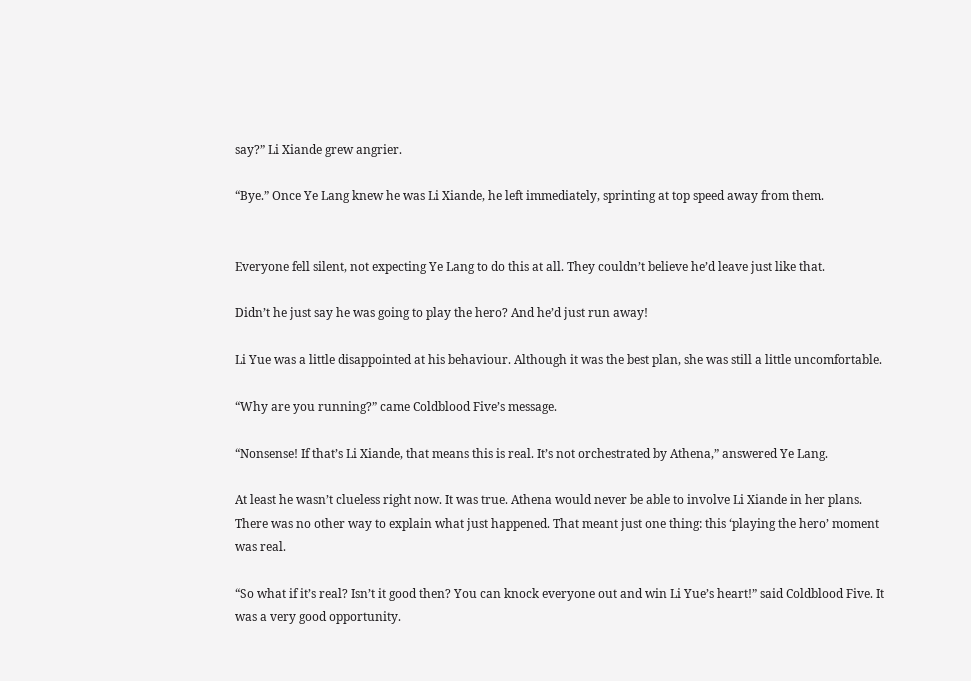say?” Li Xiande grew angrier.

“Bye.” Once Ye Lang knew he was Li Xiande, he left immediately, sprinting at top speed away from them.


Everyone fell silent, not expecting Ye Lang to do this at all. They couldn’t believe he’d leave just like that.

Didn’t he just say he was going to play the hero? And he’d just run away!

Li Yue was a little disappointed at his behaviour. Although it was the best plan, she was still a little uncomfortable.

“Why are you running?” came Coldblood Five’s message.

“Nonsense! If that’s Li Xiande, that means this is real. It’s not orchestrated by Athena,” answered Ye Lang.

At least he wasn’t clueless right now. It was true. Athena would never be able to involve Li Xiande in her plans. There was no other way to explain what just happened. That meant just one thing: this ‘playing the hero’ moment was real.

“So what if it’s real? Isn’t it good then? You can knock everyone out and win Li Yue’s heart!” said Coldblood Five. It was a very good opportunity.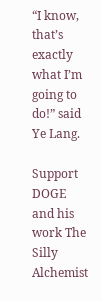“I know, that’s exactly what I’m going to do!” said Ye Lang.

Support DOGE and his work The Silly Alchemist